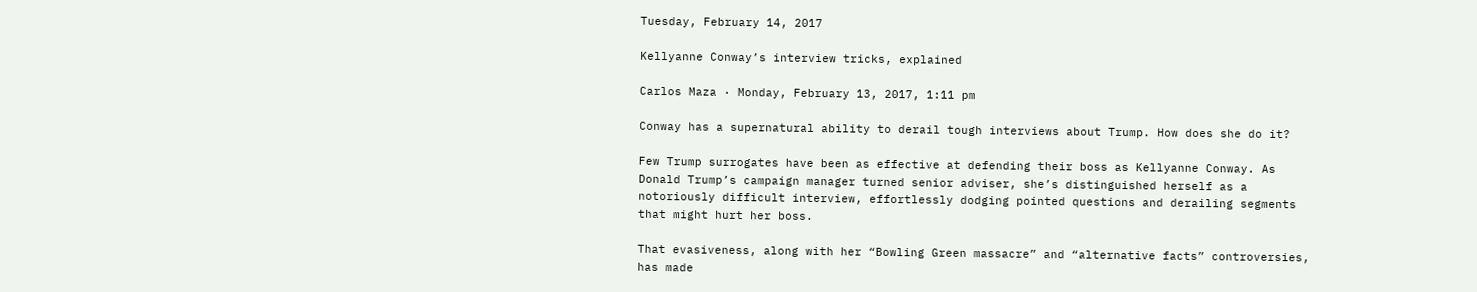Tuesday, February 14, 2017

Kellyanne Conway’s interview tricks, explained

Carlos Maza · Monday, February 13, 2017, 1:11 pm

Conway has a supernatural ability to derail tough interviews about Trump. How does she do it?

Few Trump surrogates have been as effective at defending their boss as Kellyanne Conway. As Donald Trump’s campaign manager turned senior adviser, she’s distinguished herself as a notoriously difficult interview, effortlessly dodging pointed questions and derailing segments that might hurt her boss.

That evasiveness, along with her “Bowling Green massacre” and “alternative facts” controversies, has made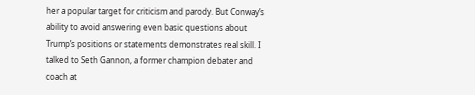her a popular target for criticism and parody. But Conway’s ability to avoid answering even basic questions about Trump’s positions or statements demonstrates real skill. I talked to Seth Gannon, a former champion debater and coach at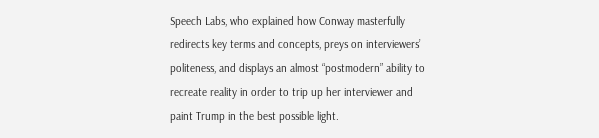Speech Labs, who explained how Conway masterfully redirects key terms and concepts, preys on interviewers’ politeness, and displays an almost “postmodern” ability to recreate reality in order to trip up her interviewer and paint Trump in the best possible light.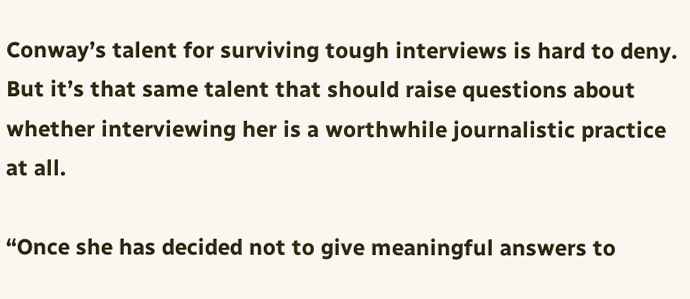Conway’s talent for surviving tough interviews is hard to deny. But it’s that same talent that should raise questions about whether interviewing her is a worthwhile journalistic practice at all.

“Once she has decided not to give meaningful answers to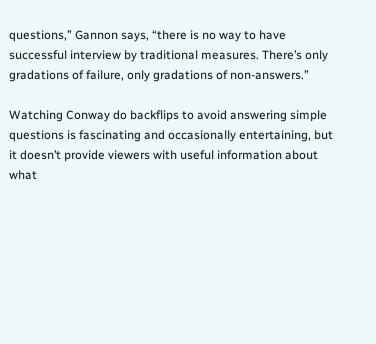questions,” Gannon says, “there is no way to have successful interview by traditional measures. There’s only gradations of failure, only gradations of non-answers.”

Watching Conway do backflips to avoid answering simple questions is fascinating and occasionally entertaining, but it doesn’t provide viewers with useful information about what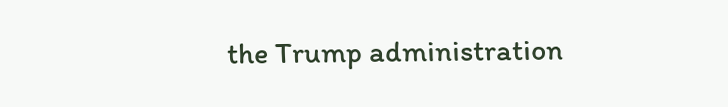the Trump administration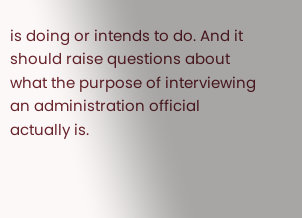is doing or intends to do. And it should raise questions about what the purpose of interviewing an administration official actually is.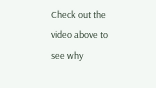Check out the video above to see why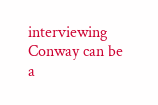interviewing Conway can be a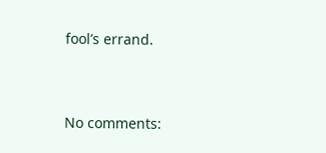fool’s errand.


No comments: